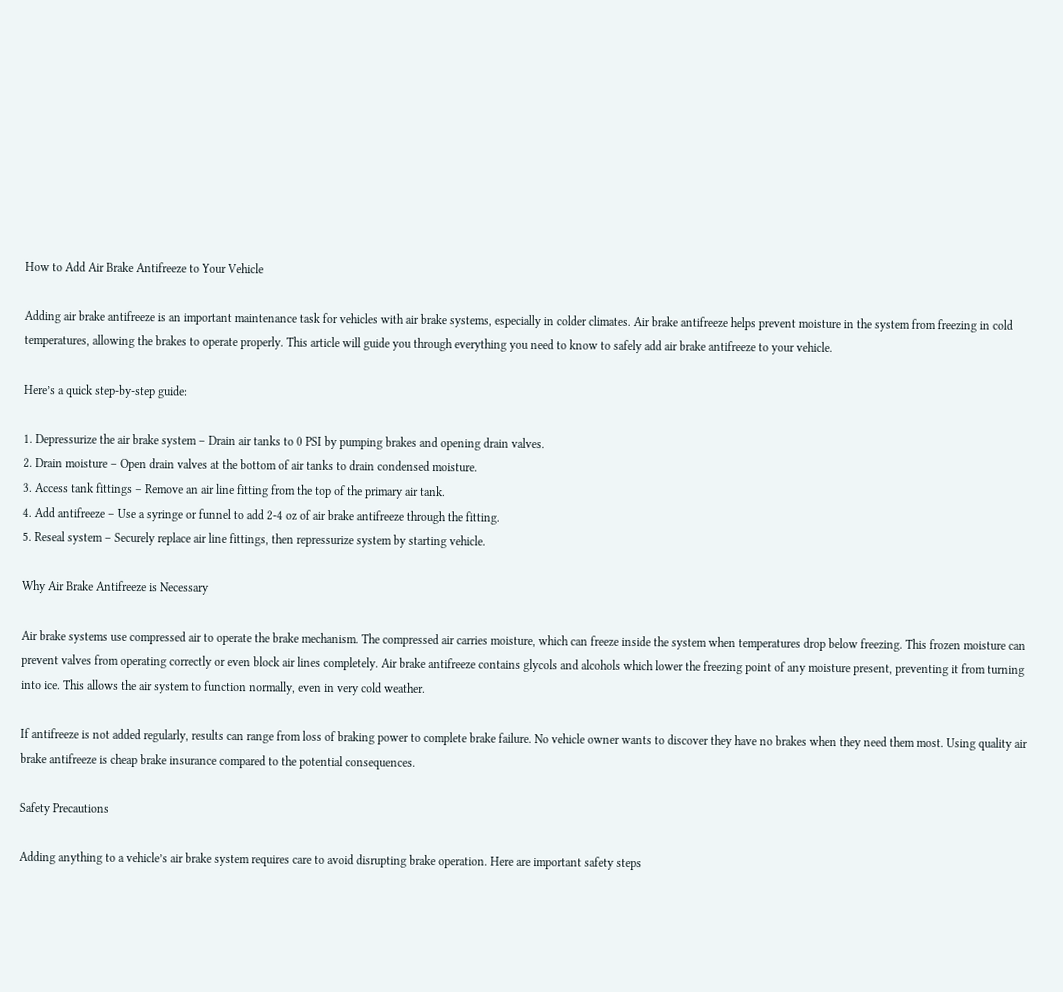How to Add Air Brake Antifreeze to Your Vehicle

Adding air brake antifreeze is an important maintenance task for vehicles with air brake systems, especially in colder climates. Air brake antifreeze helps prevent moisture in the system from freezing in cold temperatures, allowing the brakes to operate properly. This article will guide you through everything you need to know to safely add air brake antifreeze to your vehicle.

Here’s a quick step-by-step guide:

1. Depressurize the air brake system – Drain air tanks to 0 PSI by pumping brakes and opening drain valves.
2. Drain moisture – Open drain valves at the bottom of air tanks to drain condensed moisture.
3. Access tank fittings – Remove an air line fitting from the top of the primary air tank.
4. Add antifreeze – Use a syringe or funnel to add 2-4 oz of air brake antifreeze through the fitting.
5. Reseal system – Securely replace air line fittings, then repressurize system by starting vehicle.

Why Air Brake Antifreeze is Necessary

Air brake systems use compressed air to operate the brake mechanism. The compressed air carries moisture, which can freeze inside the system when temperatures drop below freezing. This frozen moisture can prevent valves from operating correctly or even block air lines completely. Air brake antifreeze contains glycols and alcohols which lower the freezing point of any moisture present, preventing it from turning into ice. This allows the air system to function normally, even in very cold weather.

If antifreeze is not added regularly, results can range from loss of braking power to complete brake failure. No vehicle owner wants to discover they have no brakes when they need them most. Using quality air brake antifreeze is cheap brake insurance compared to the potential consequences.

Safety Precautions

Adding anything to a vehicle’s air brake system requires care to avoid disrupting brake operation. Here are important safety steps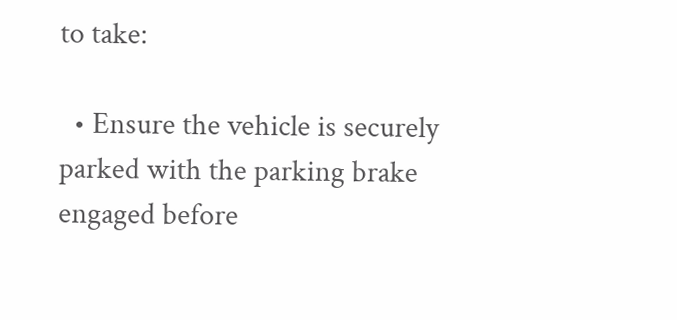to take:

  • Ensure the vehicle is securely parked with the parking brake engaged before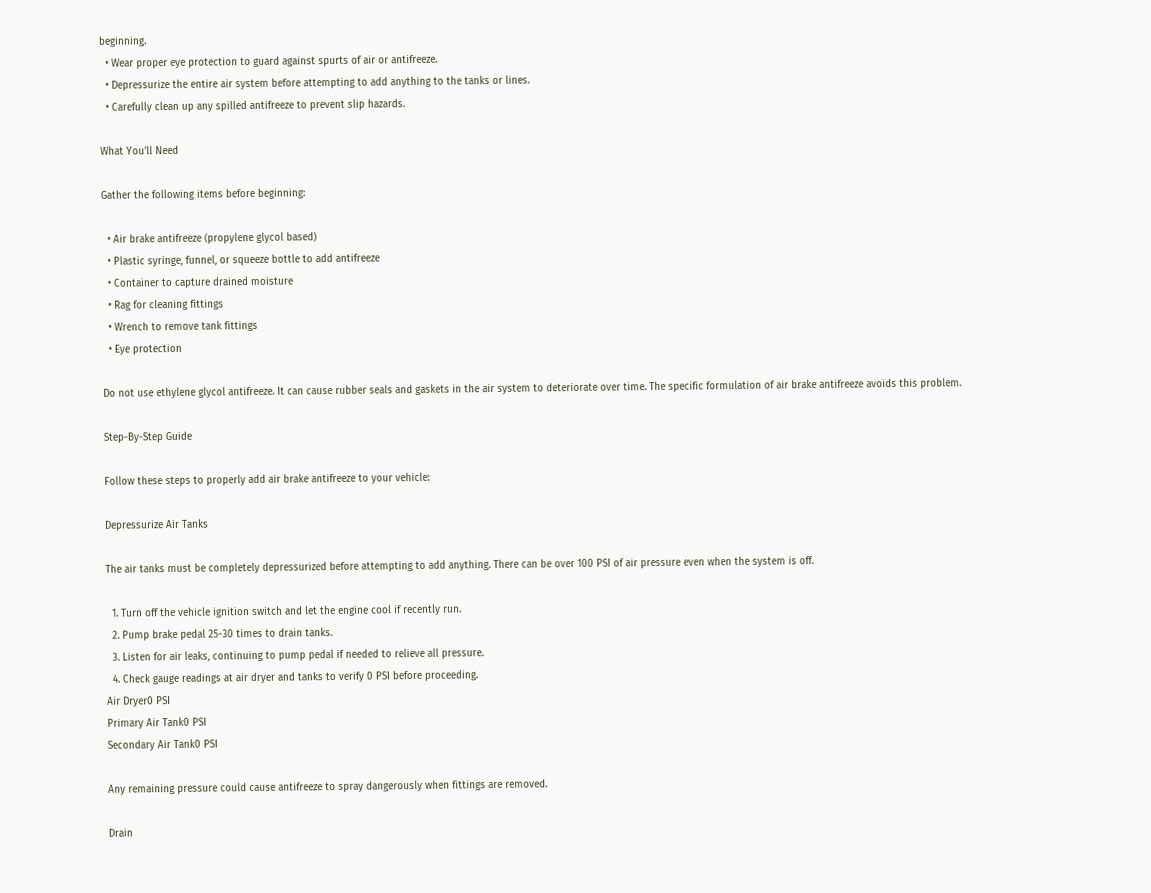beginning.
  • Wear proper eye protection to guard against spurts of air or antifreeze.
  • Depressurize the entire air system before attempting to add anything to the tanks or lines.
  • Carefully clean up any spilled antifreeze to prevent slip hazards.

What You’ll Need

Gather the following items before beginning:

  • Air brake antifreeze (propylene glycol based)
  • Plastic syringe, funnel, or squeeze bottle to add antifreeze
  • Container to capture drained moisture
  • Rag for cleaning fittings
  • Wrench to remove tank fittings
  • Eye protection

Do not use ethylene glycol antifreeze. It can cause rubber seals and gaskets in the air system to deteriorate over time. The specific formulation of air brake antifreeze avoids this problem.

Step-By-Step Guide

Follow these steps to properly add air brake antifreeze to your vehicle:

Depressurize Air Tanks

The air tanks must be completely depressurized before attempting to add anything. There can be over 100 PSI of air pressure even when the system is off.

  1. Turn off the vehicle ignition switch and let the engine cool if recently run.
  2. Pump brake pedal 25-30 times to drain tanks.
  3. Listen for air leaks, continuing to pump pedal if needed to relieve all pressure.
  4. Check gauge readings at air dryer and tanks to verify 0 PSI before proceeding.
Air Dryer0 PSI
Primary Air Tank0 PSI
Secondary Air Tank0 PSI

Any remaining pressure could cause antifreeze to spray dangerously when fittings are removed.

Drain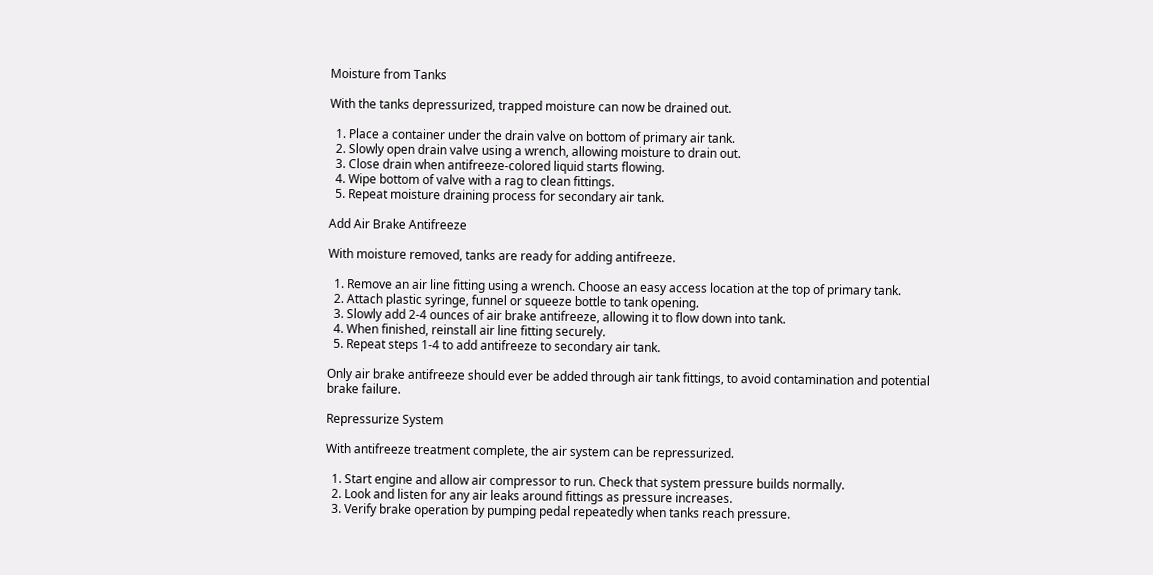Moisture from Tanks

With the tanks depressurized, trapped moisture can now be drained out.

  1. Place a container under the drain valve on bottom of primary air tank.
  2. Slowly open drain valve using a wrench, allowing moisture to drain out.
  3. Close drain when antifreeze-colored liquid starts flowing.
  4. Wipe bottom of valve with a rag to clean fittings.
  5. Repeat moisture draining process for secondary air tank.

Add Air Brake Antifreeze

With moisture removed, tanks are ready for adding antifreeze.

  1. Remove an air line fitting using a wrench. Choose an easy access location at the top of primary tank.
  2. Attach plastic syringe, funnel or squeeze bottle to tank opening.
  3. Slowly add 2-4 ounces of air brake antifreeze, allowing it to flow down into tank.
  4. When finished, reinstall air line fitting securely.
  5. Repeat steps 1-4 to add antifreeze to secondary air tank.

Only air brake antifreeze should ever be added through air tank fittings, to avoid contamination and potential brake failure.

Repressurize System

With antifreeze treatment complete, the air system can be repressurized.

  1. Start engine and allow air compressor to run. Check that system pressure builds normally.
  2. Look and listen for any air leaks around fittings as pressure increases.
  3. Verify brake operation by pumping pedal repeatedly when tanks reach pressure.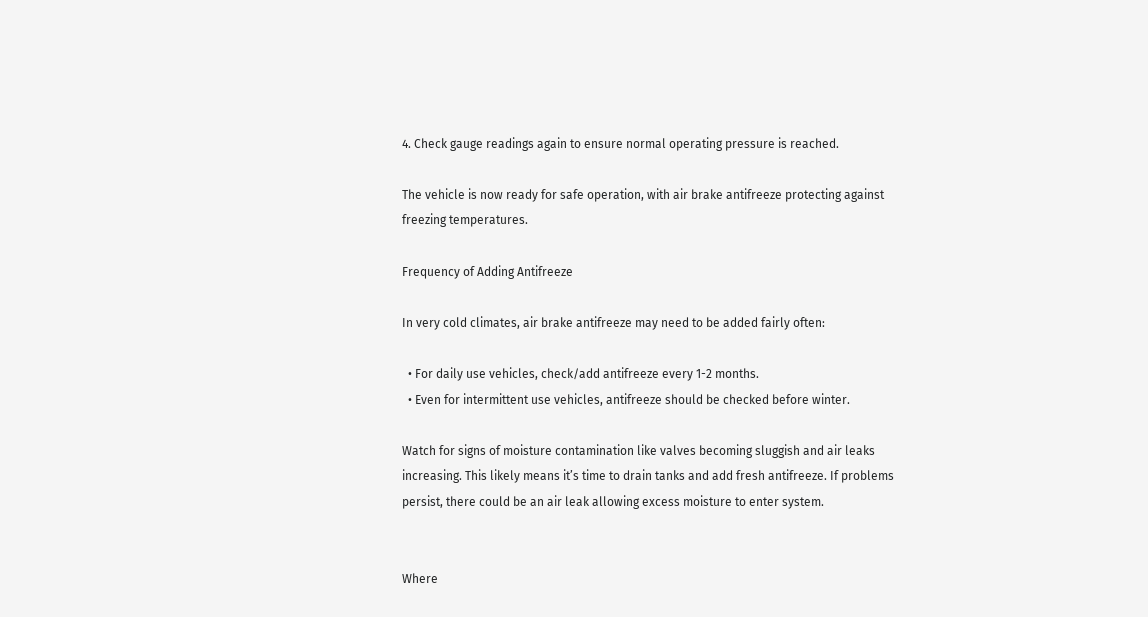4. Check gauge readings again to ensure normal operating pressure is reached.

The vehicle is now ready for safe operation, with air brake antifreeze protecting against freezing temperatures.

Frequency of Adding Antifreeze

In very cold climates, air brake antifreeze may need to be added fairly often:

  • For daily use vehicles, check/add antifreeze every 1-2 months.
  • Even for intermittent use vehicles, antifreeze should be checked before winter.

Watch for signs of moisture contamination like valves becoming sluggish and air leaks increasing. This likely means it’s time to drain tanks and add fresh antifreeze. If problems persist, there could be an air leak allowing excess moisture to enter system.


Where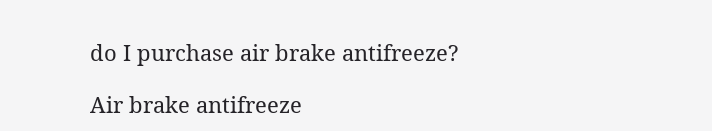do I purchase air brake antifreeze?

Air brake antifreeze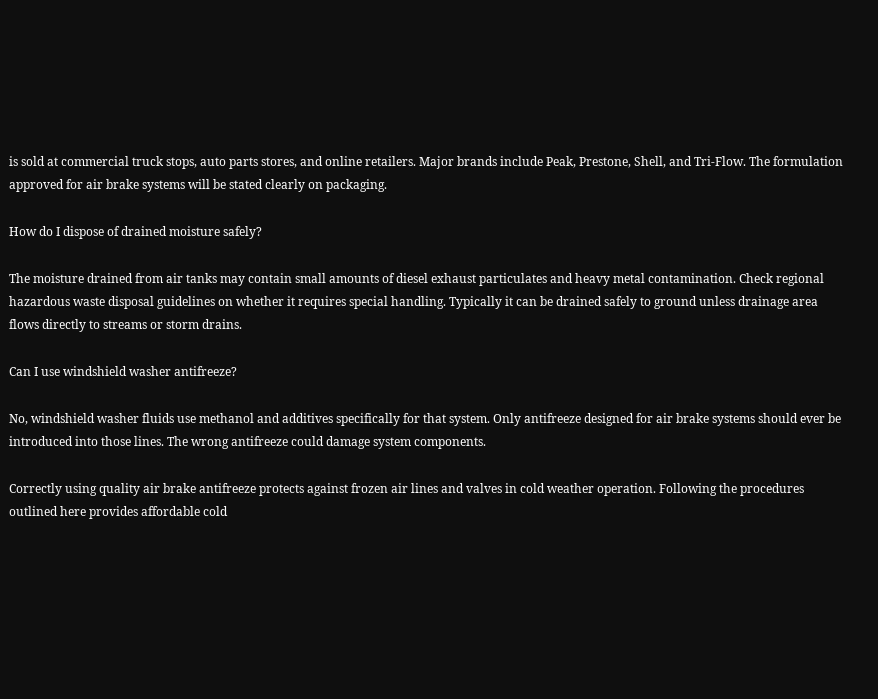is sold at commercial truck stops, auto parts stores, and online retailers. Major brands include Peak, Prestone, Shell, and Tri-Flow. The formulation approved for air brake systems will be stated clearly on packaging.

How do I dispose of drained moisture safely?

The moisture drained from air tanks may contain small amounts of diesel exhaust particulates and heavy metal contamination. Check regional hazardous waste disposal guidelines on whether it requires special handling. Typically it can be drained safely to ground unless drainage area flows directly to streams or storm drains.

Can I use windshield washer antifreeze?

No, windshield washer fluids use methanol and additives specifically for that system. Only antifreeze designed for air brake systems should ever be introduced into those lines. The wrong antifreeze could damage system components.

Correctly using quality air brake antifreeze protects against frozen air lines and valves in cold weather operation. Following the procedures outlined here provides affordable cold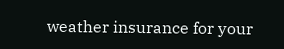weather insurance for your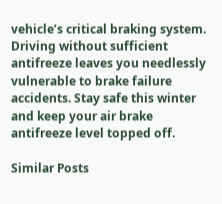vehicle’s critical braking system. Driving without sufficient antifreeze leaves you needlessly vulnerable to brake failure accidents. Stay safe this winter and keep your air brake antifreeze level topped off.

Similar Posts